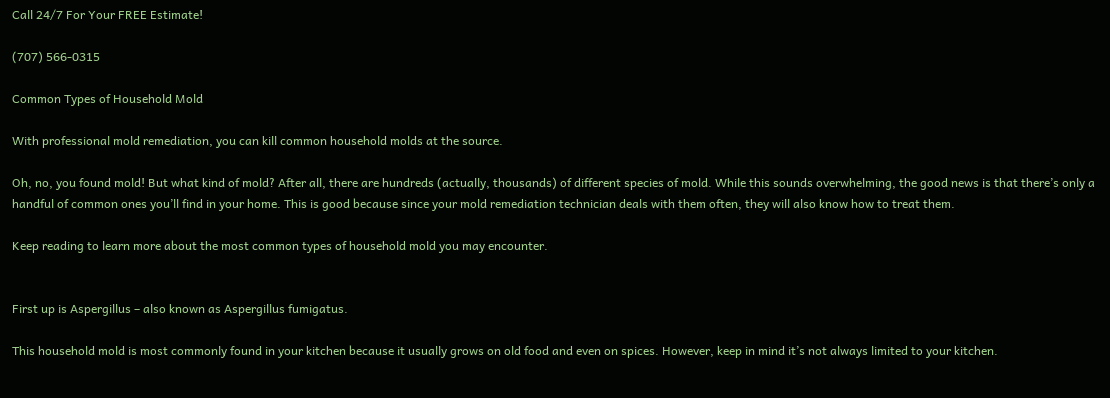Call 24/7 For Your FREE Estimate!

(707) 566-0315

Common Types of Household Mold

With professional mold remediation, you can kill common household molds at the source.

Oh, no, you found mold! But what kind of mold? After all, there are hundreds (actually, thousands) of different species of mold. While this sounds overwhelming, the good news is that there’s only a handful of common ones you’ll find in your home. This is good because since your mold remediation technician deals with them often, they will also know how to treat them.

Keep reading to learn more about the most common types of household mold you may encounter.


First up is Aspergillus – also known as Aspergillus fumigatus.

This household mold is most commonly found in your kitchen because it usually grows on old food and even on spices. However, keep in mind it’s not always limited to your kitchen.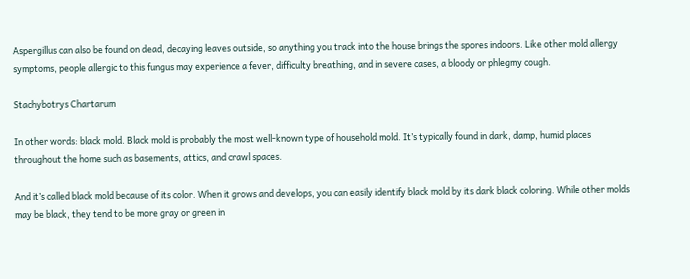Aspergillus can also be found on dead, decaying leaves outside, so anything you track into the house brings the spores indoors. Like other mold allergy symptoms, people allergic to this fungus may experience a fever, difficulty breathing, and in severe cases, a bloody or phlegmy cough.

Stachybotrys Chartarum

In other words: black mold. Black mold is probably the most well-known type of household mold. It’s typically found in dark, damp, humid places throughout the home such as basements, attics, and crawl spaces.

And it’s called black mold because of its color. When it grows and develops, you can easily identify black mold by its dark black coloring. While other molds may be black, they tend to be more gray or green in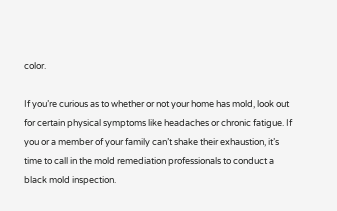color.

If you’re curious as to whether or not your home has mold, look out for certain physical symptoms like headaches or chronic fatigue. If you or a member of your family can’t shake their exhaustion, it’s time to call in the mold remediation professionals to conduct a black mold inspection.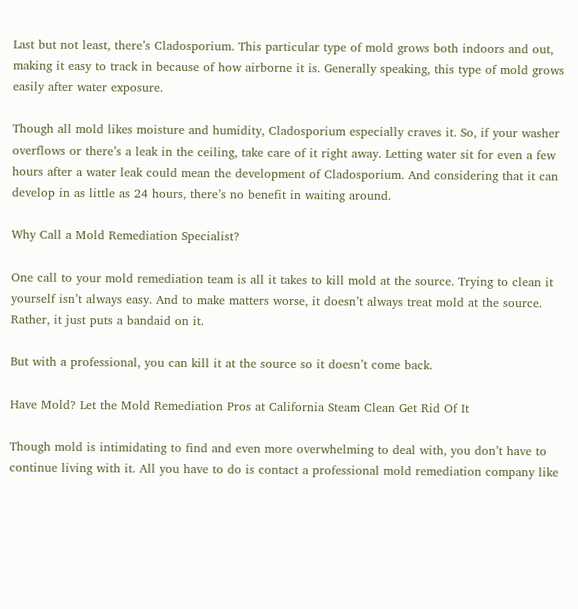Last but not least, there’s Cladosporium. This particular type of mold grows both indoors and out, making it easy to track in because of how airborne it is. Generally speaking, this type of mold grows easily after water exposure.

Though all mold likes moisture and humidity, Cladosporium especially craves it. So, if your washer overflows or there’s a leak in the ceiling, take care of it right away. Letting water sit for even a few hours after a water leak could mean the development of Cladosporium. And considering that it can develop in as little as 24 hours, there’s no benefit in waiting around.

Why Call a Mold Remediation Specialist?

One call to your mold remediation team is all it takes to kill mold at the source. Trying to clean it yourself isn’t always easy. And to make matters worse, it doesn’t always treat mold at the source. Rather, it just puts a bandaid on it.

But with a professional, you can kill it at the source so it doesn’t come back.

Have Mold? Let the Mold Remediation Pros at California Steam Clean Get Rid Of It

Though mold is intimidating to find and even more overwhelming to deal with, you don’t have to continue living with it. All you have to do is contact a professional mold remediation company like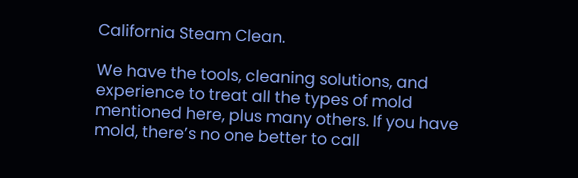California Steam Clean.

We have the tools, cleaning solutions, and experience to treat all the types of mold mentioned here, plus many others. If you have mold, there’s no one better to call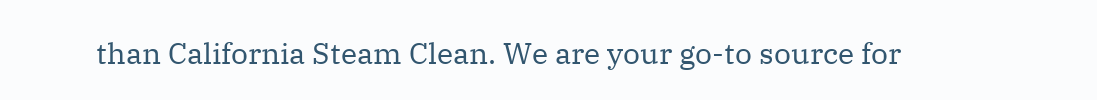than California Steam Clean. We are your go-to source for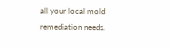all your local mold remediation needs.